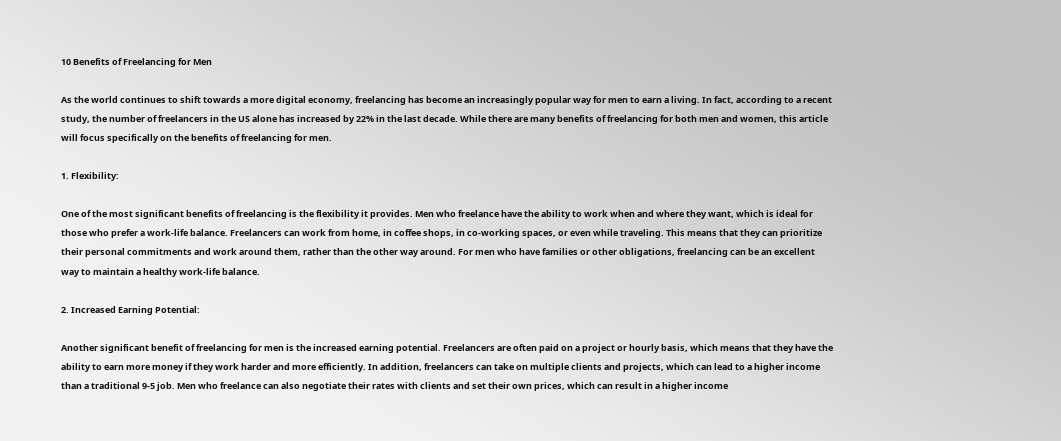10 Benefits of Freelancing for Men

As the world continues to shift towards a more digital economy, freelancing has become an increasingly popular way for men to earn a living. In fact, according to a recent study, the number of freelancers in the US alone has increased by 22% in the last decade. While there are many benefits of freelancing for both men and women, this article will focus specifically on the benefits of freelancing for men.

1. Flexibility:

One of the most significant benefits of freelancing is the flexibility it provides. Men who freelance have the ability to work when and where they want, which is ideal for those who prefer a work-life balance. Freelancers can work from home, in coffee shops, in co-working spaces, or even while traveling. This means that they can prioritize their personal commitments and work around them, rather than the other way around. For men who have families or other obligations, freelancing can be an excellent way to maintain a healthy work-life balance.

2. Increased Earning Potential:

Another significant benefit of freelancing for men is the increased earning potential. Freelancers are often paid on a project or hourly basis, which means that they have the ability to earn more money if they work harder and more efficiently. In addition, freelancers can take on multiple clients and projects, which can lead to a higher income than a traditional 9-5 job. Men who freelance can also negotiate their rates with clients and set their own prices, which can result in a higher income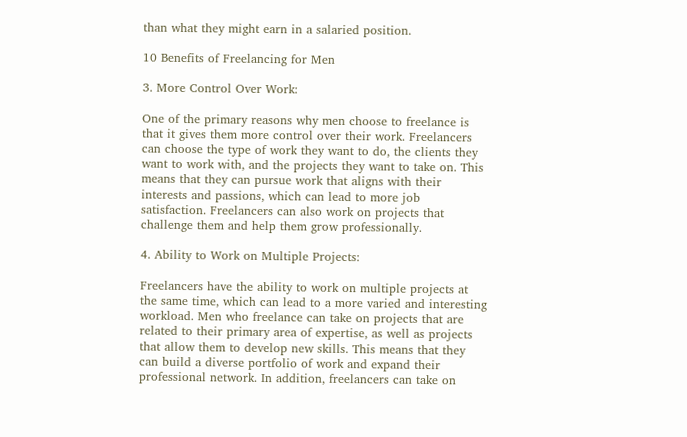than what they might earn in a salaried position.

10 Benefits of Freelancing for Men

3. More Control Over Work:

One of the primary reasons why men choose to freelance is that it gives them more control over their work. Freelancers can choose the type of work they want to do, the clients they want to work with, and the projects they want to take on. This means that they can pursue work that aligns with their interests and passions, which can lead to more job satisfaction. Freelancers can also work on projects that challenge them and help them grow professionally.

4. Ability to Work on Multiple Projects:

Freelancers have the ability to work on multiple projects at the same time, which can lead to a more varied and interesting workload. Men who freelance can take on projects that are related to their primary area of expertise, as well as projects that allow them to develop new skills. This means that they can build a diverse portfolio of work and expand their professional network. In addition, freelancers can take on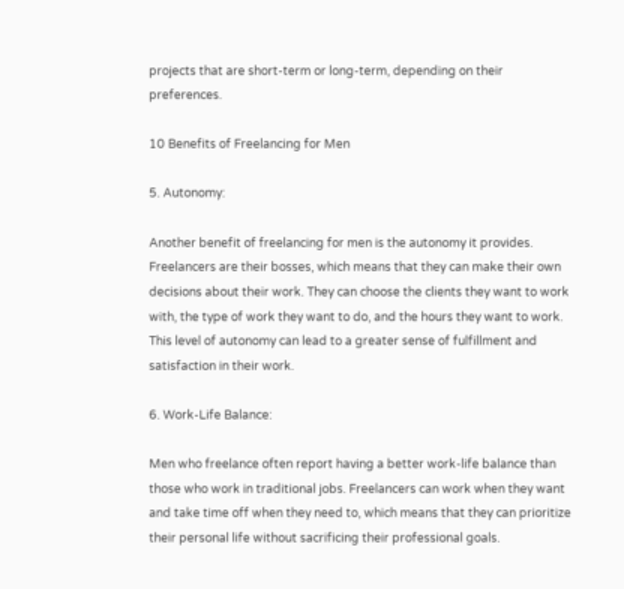projects that are short-term or long-term, depending on their preferences.

10 Benefits of Freelancing for Men

5. Autonomy:

Another benefit of freelancing for men is the autonomy it provides. Freelancers are their bosses, which means that they can make their own decisions about their work. They can choose the clients they want to work with, the type of work they want to do, and the hours they want to work. This level of autonomy can lead to a greater sense of fulfillment and satisfaction in their work.

6. Work-Life Balance:

Men who freelance often report having a better work-life balance than those who work in traditional jobs. Freelancers can work when they want and take time off when they need to, which means that they can prioritize their personal life without sacrificing their professional goals.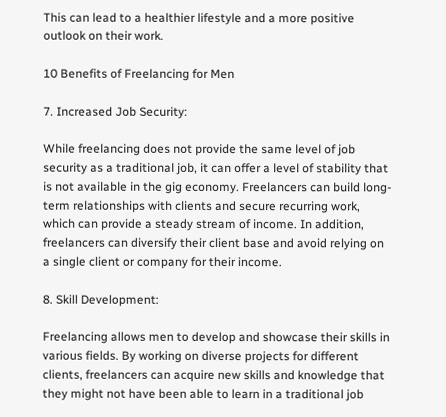This can lead to a healthier lifestyle and a more positive outlook on their work.

10 Benefits of Freelancing for Men

7. Increased Job Security:

While freelancing does not provide the same level of job security as a traditional job, it can offer a level of stability that is not available in the gig economy. Freelancers can build long-term relationships with clients and secure recurring work, which can provide a steady stream of income. In addition, freelancers can diversify their client base and avoid relying on a single client or company for their income.

8. Skill Development:

Freelancing allows men to develop and showcase their skills in various fields. By working on diverse projects for different clients, freelancers can acquire new skills and knowledge that they might not have been able to learn in a traditional job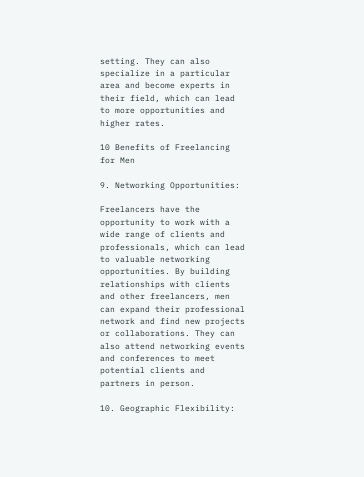setting. They can also specialize in a particular area and become experts in their field, which can lead to more opportunities and higher rates.

10 Benefits of Freelancing for Men

9. Networking Opportunities:

Freelancers have the opportunity to work with a wide range of clients and professionals, which can lead to valuable networking opportunities. By building relationships with clients and other freelancers, men can expand their professional network and find new projects or collaborations. They can also attend networking events and conferences to meet potential clients and partners in person.

10. Geographic Flexibility: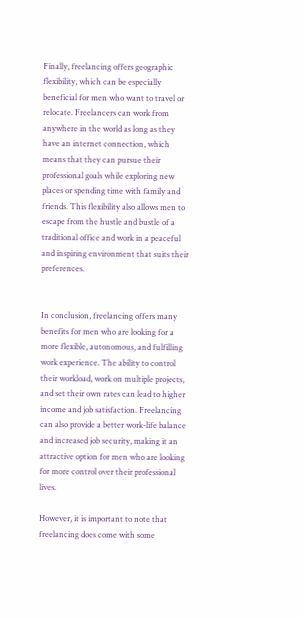Finally, freelancing offers geographic flexibility, which can be especially beneficial for men who want to travel or relocate. Freelancers can work from anywhere in the world as long as they have an internet connection, which means that they can pursue their professional goals while exploring new places or spending time with family and friends. This flexibility also allows men to escape from the hustle and bustle of a traditional office and work in a peaceful and inspiring environment that suits their preferences.


In conclusion, freelancing offers many benefits for men who are looking for a more flexible, autonomous, and fulfilling work experience. The ability to control their workload, work on multiple projects, and set their own rates can lead to higher income and job satisfaction. Freelancing can also provide a better work-life balance and increased job security, making it an attractive option for men who are looking for more control over their professional lives.

However, it is important to note that freelancing does come with some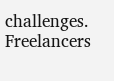challenges. Freelancers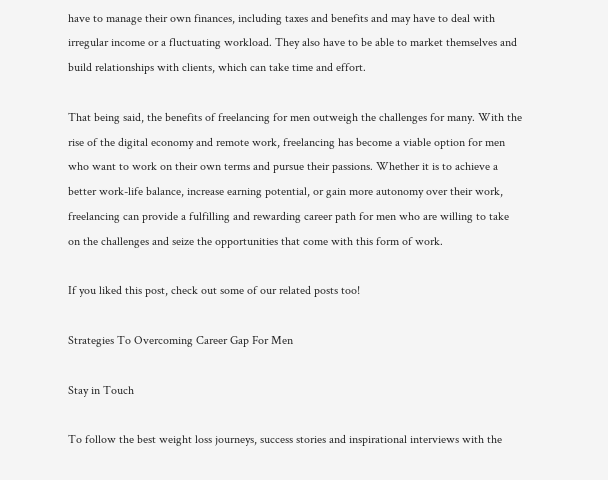have to manage their own finances, including taxes and benefits and may have to deal with irregular income or a fluctuating workload. They also have to be able to market themselves and build relationships with clients, which can take time and effort.

That being said, the benefits of freelancing for men outweigh the challenges for many. With the rise of the digital economy and remote work, freelancing has become a viable option for men who want to work on their own terms and pursue their passions. Whether it is to achieve a better work-life balance, increase earning potential, or gain more autonomy over their work, freelancing can provide a fulfilling and rewarding career path for men who are willing to take on the challenges and seize the opportunities that come with this form of work.

If you liked this post, check out some of our related posts too!

Strategies To Overcoming Career Gap For Men

Stay in Touch

To follow the best weight loss journeys, success stories and inspirational interviews with the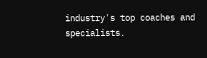industry's top coaches and specialists.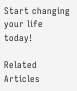Start changing your life today!

Related Articles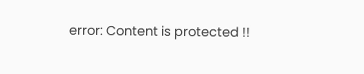error: Content is protected !!